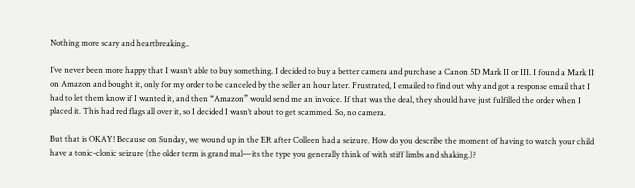Nothing more scary and heartbreaking..

I’ve never been more happy that I wasn’t able to buy something. I decided to buy a better camera and purchase a Canon 5D Mark II or III. I found a Mark II on Amazon and bought it, only for my order to be canceled by the seller an hour later. Frustrated, I emailed to find out why and got a response email that I had to let them know if I wanted it, and then “Amazon” would send me an invoice. If that was the deal, they should have just fulfilled the order when I placed it. This had red flags all over it, so I decided I wasn’t about to get scammed. So, no camera.

But that is OKAY! Because on Sunday, we wound up in the ER after Colleen had a seizure. How do you describe the moment of having to watch your child have a tonic-clonic seizure (the older term is grand mal—its the type you generally think of with stiff limbs and shaking.)?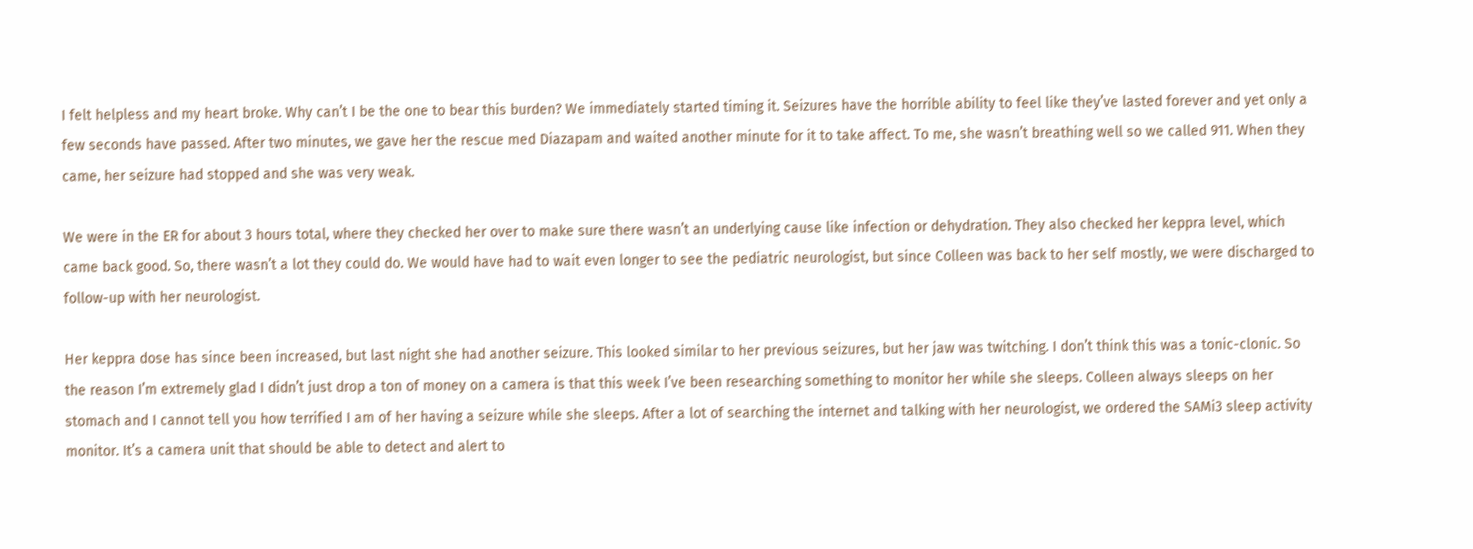I felt helpless and my heart broke. Why can’t I be the one to bear this burden? We immediately started timing it. Seizures have the horrible ability to feel like they’ve lasted forever and yet only a few seconds have passed. After two minutes, we gave her the rescue med Diazapam and waited another minute for it to take affect. To me, she wasn’t breathing well so we called 911. When they came, her seizure had stopped and she was very weak.

We were in the ER for about 3 hours total, where they checked her over to make sure there wasn’t an underlying cause like infection or dehydration. They also checked her keppra level, which came back good. So, there wasn’t a lot they could do. We would have had to wait even longer to see the pediatric neurologist, but since Colleen was back to her self mostly, we were discharged to follow-up with her neurologist.

Her keppra dose has since been increased, but last night she had another seizure. This looked similar to her previous seizures, but her jaw was twitching. I don’t think this was a tonic-clonic. So the reason I’m extremely glad I didn’t just drop a ton of money on a camera is that this week I’ve been researching something to monitor her while she sleeps. Colleen always sleeps on her stomach and I cannot tell you how terrified I am of her having a seizure while she sleeps. After a lot of searching the internet and talking with her neurologist, we ordered the SAMi3 sleep activity monitor. It’s a camera unit that should be able to detect and alert to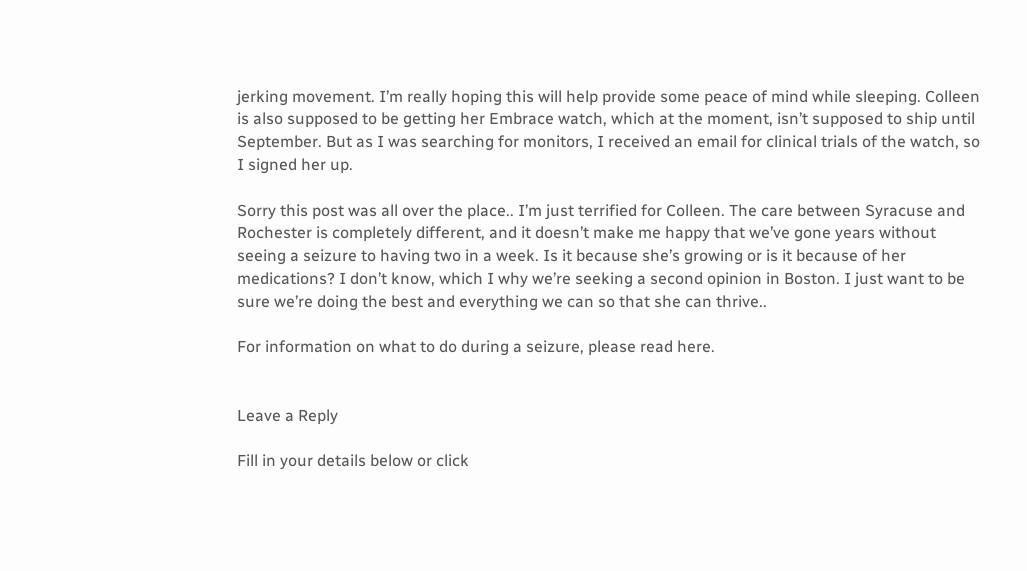jerking movement. I’m really hoping this will help provide some peace of mind while sleeping. Colleen is also supposed to be getting her Embrace watch, which at the moment, isn’t supposed to ship until September. But as I was searching for monitors, I received an email for clinical trials of the watch, so I signed her up.

Sorry this post was all over the place.. I’m just terrified for Colleen. The care between Syracuse and Rochester is completely different, and it doesn’t make me happy that we’ve gone years without seeing a seizure to having two in a week. Is it because she’s growing or is it because of her medications? I don’t know, which I why we’re seeking a second opinion in Boston. I just want to be sure we’re doing the best and everything we can so that she can thrive..

For information on what to do during a seizure, please read here.


Leave a Reply

Fill in your details below or click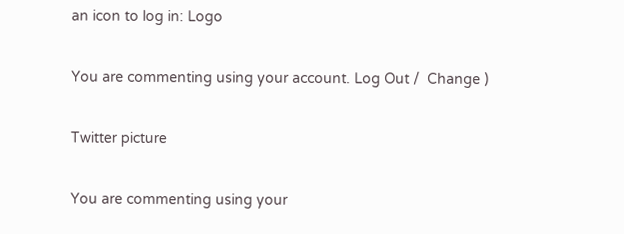an icon to log in: Logo

You are commenting using your account. Log Out /  Change )

Twitter picture

You are commenting using your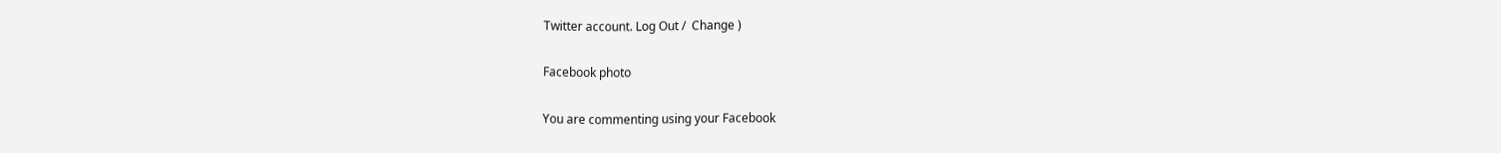Twitter account. Log Out /  Change )

Facebook photo

You are commenting using your Facebook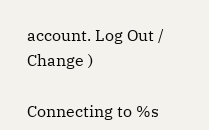account. Log Out /  Change )

Connecting to %s